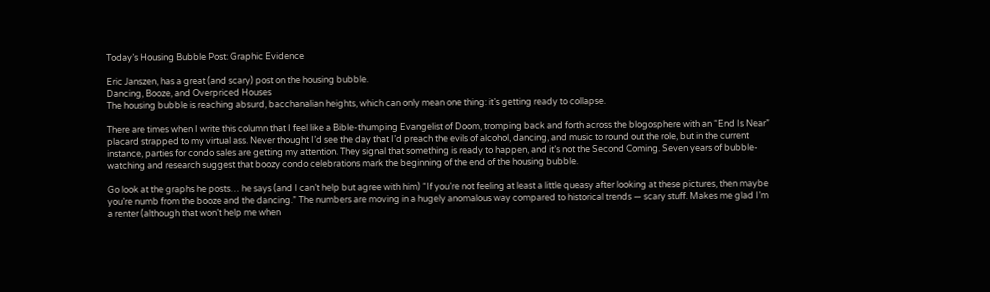Today’s Housing Bubble Post: Graphic Evidence

Eric Janszen, has a great (and scary) post on the housing bubble.
Dancing, Booze, and Overpriced Houses
The housing bubble is reaching absurd, bacchanalian heights, which can only mean one thing: it’s getting ready to collapse.

There are times when I write this column that I feel like a Bible-thumping Evangelist of Doom, tromping back and forth across the blogosphere with an “End Is Near” placard strapped to my virtual ass. Never thought I’d see the day that I’d preach the evils of alcohol, dancing, and music to round out the role, but in the current instance, parties for condo sales are getting my attention. They signal that something is ready to happen, and it’s not the Second Coming. Seven years of bubble-watching and research suggest that boozy condo celebrations mark the beginning of the end of the housing bubble.

Go look at the graphs he posts… he says (and I can’t help but agree with him) “If you’re not feeling at least a little queasy after looking at these pictures, then maybe you’re numb from the booze and the dancing.” The numbers are moving in a hugely anomalous way compared to historical trends — scary stuff. Makes me glad I’m a renter (although that won’t help me when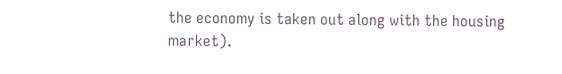the economy is taken out along with the housing market).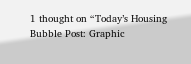1 thought on “Today’s Housing Bubble Post: Graphic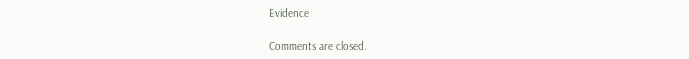Evidence

Comments are closed.